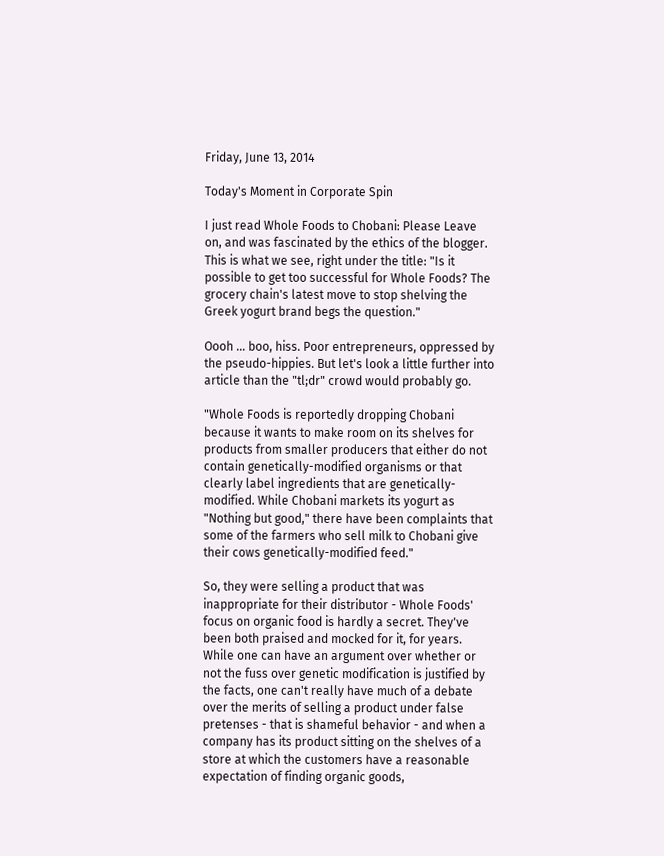Friday, June 13, 2014

Today's Moment in Corporate Spin

I just read Whole Foods to Chobani: Please Leave on, and was fascinated by the ethics of the blogger. This is what we see, right under the title: "Is it possible to get too successful for Whole Foods? The grocery chain's latest move to stop shelving the Greek yogurt brand begs the question."

Oooh ... boo, hiss. Poor entrepreneurs, oppressed by the pseudo-hippies. But let's look a little further into article than the "tl;dr" crowd would probably go.

"Whole Foods is reportedly dropping Chobani because it wants to make room on its shelves for products from smaller producers that either do not contain genetically-modified organisms or that clearly label ingredients that are genetically-modified. While Chobani markets its yogurt as "Nothing but good," there have been complaints that some of the farmers who sell milk to Chobani give their cows genetically-modified feed."

So, they were selling a product that was inappropriate for their distributor - Whole Foods' focus on organic food is hardly a secret. They've been both praised and mocked for it, for years. While one can have an argument over whether or not the fuss over genetic modification is justified by the facts, one can't really have much of a debate over the merits of selling a product under false pretenses - that is shameful behavior - and when a company has its product sitting on the shelves of a store at which the customers have a reasonable expectation of finding organic goods,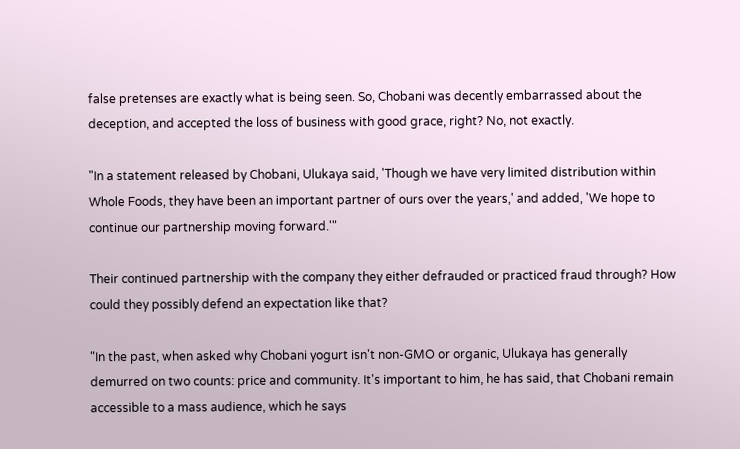false pretenses are exactly what is being seen. So, Chobani was decently embarrassed about the deception, and accepted the loss of business with good grace, right? No, not exactly.

"In a statement released by Chobani, Ulukaya said, 'Though we have very limited distribution within Whole Foods, they have been an important partner of ours over the years,' and added, 'We hope to continue our partnership moving forward.'"

Their continued partnership with the company they either defrauded or practiced fraud through? How could they possibly defend an expectation like that?

"In the past, when asked why Chobani yogurt isn't non-GMO or organic, Ulukaya has generally demurred on two counts: price and community. It's important to him, he has said, that Chobani remain accessible to a mass audience, which he says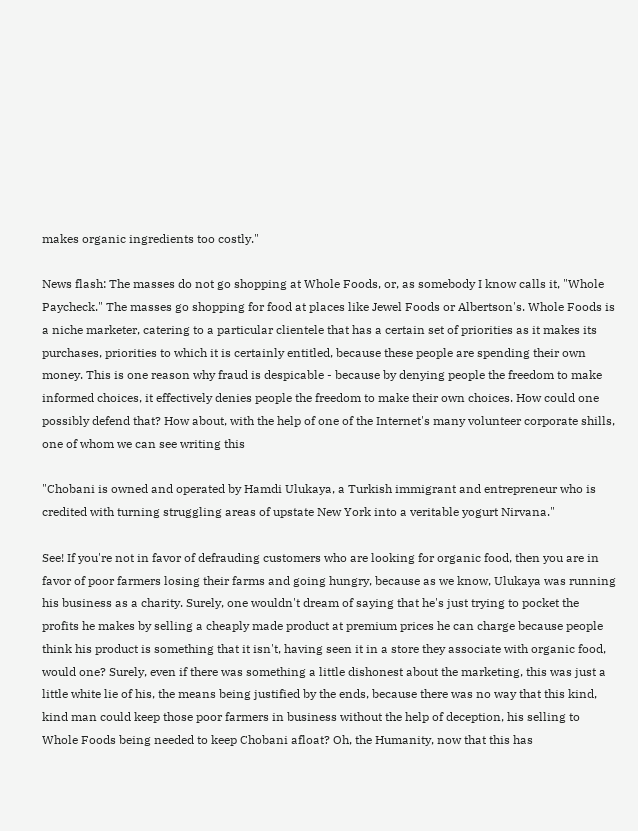makes organic ingredients too costly."

News flash: The masses do not go shopping at Whole Foods, or, as somebody I know calls it, "Whole Paycheck." The masses go shopping for food at places like Jewel Foods or Albertson's. Whole Foods is a niche marketer, catering to a particular clientele that has a certain set of priorities as it makes its purchases, priorities to which it is certainly entitled, because these people are spending their own money. This is one reason why fraud is despicable - because by denying people the freedom to make informed choices, it effectively denies people the freedom to make their own choices. How could one possibly defend that? How about, with the help of one of the Internet's many volunteer corporate shills, one of whom we can see writing this

"Chobani is owned and operated by Hamdi Ulukaya, a Turkish immigrant and entrepreneur who is credited with turning struggling areas of upstate New York into a veritable yogurt Nirvana."

See! If you're not in favor of defrauding customers who are looking for organic food, then you are in favor of poor farmers losing their farms and going hungry, because as we know, Ulukaya was running his business as a charity. Surely, one wouldn't dream of saying that he's just trying to pocket the profits he makes by selling a cheaply made product at premium prices he can charge because people think his product is something that it isn't, having seen it in a store they associate with organic food, would one? Surely, even if there was something a little dishonest about the marketing, this was just a little white lie of his, the means being justified by the ends, because there was no way that this kind, kind man could keep those poor farmers in business without the help of deception, his selling to Whole Foods being needed to keep Chobani afloat? Oh, the Humanity, now that this has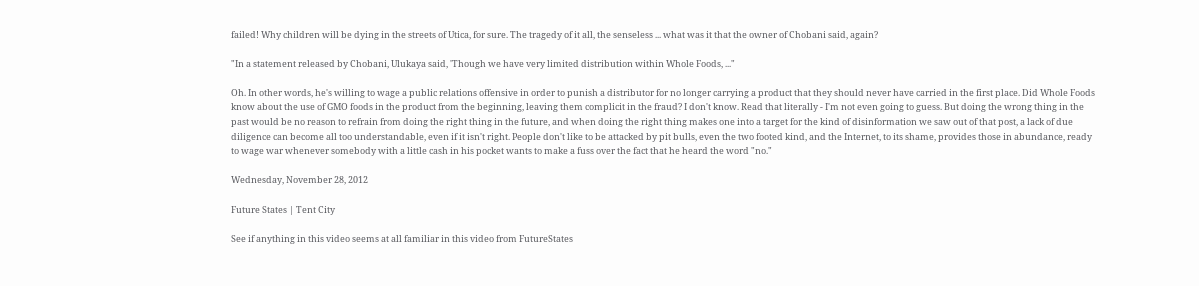failed! Why children will be dying in the streets of Utica, for sure. The tragedy of it all, the senseless ... what was it that the owner of Chobani said, again?

"In a statement released by Chobani, Ulukaya said, 'Though we have very limited distribution within Whole Foods, ..."

Oh. In other words, he's willing to wage a public relations offensive in order to punish a distributor for no longer carrying a product that they should never have carried in the first place. Did Whole Foods know about the use of GMO foods in the product from the beginning, leaving them complicit in the fraud? I don't know. Read that literally - I'm not even going to guess. But doing the wrong thing in the past would be no reason to refrain from doing the right thing in the future, and when doing the right thing makes one into a target for the kind of disinformation we saw out of that post, a lack of due diligence can become all too understandable, even if it isn't right. People don't like to be attacked by pit bulls, even the two footed kind, and the Internet, to its shame, provides those in abundance, ready to wage war whenever somebody with a little cash in his pocket wants to make a fuss over the fact that he heard the word "no."

Wednesday, November 28, 2012

Future States | Tent City

See if anything in this video seems at all familiar in this video from FutureStates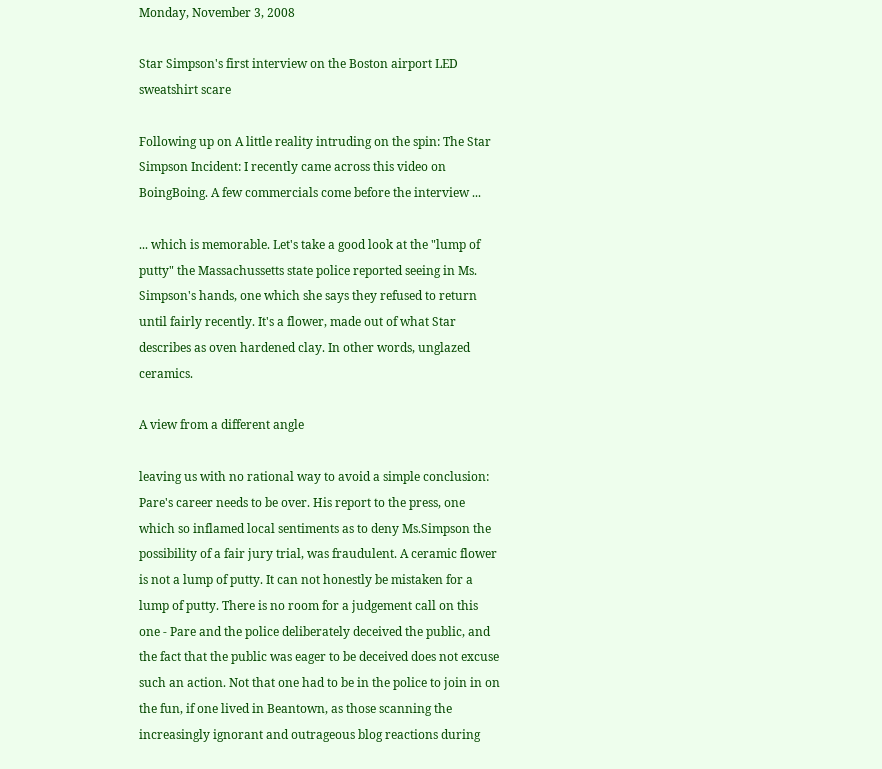Monday, November 3, 2008

Star Simpson's first interview on the Boston airport LED sweatshirt scare

Following up on A little reality intruding on the spin: The Star Simpson Incident: I recently came across this video on BoingBoing. A few commercials come before the interview ...

... which is memorable. Let's take a good look at the "lump of putty" the Massachussetts state police reported seeing in Ms. Simpson's hands, one which she says they refused to return until fairly recently. It's a flower, made out of what Star describes as oven hardened clay. In other words, unglazed ceramics.

A view from a different angle

leaving us with no rational way to avoid a simple conclusion: Pare's career needs to be over. His report to the press, one which so inflamed local sentiments as to deny Ms.Simpson the possibility of a fair jury trial, was fraudulent. A ceramic flower is not a lump of putty. It can not honestly be mistaken for a lump of putty. There is no room for a judgement call on this one - Pare and the police deliberately deceived the public, and the fact that the public was eager to be deceived does not excuse such an action. Not that one had to be in the police to join in on the fun, if one lived in Beantown, as those scanning the increasingly ignorant and outrageous blog reactions during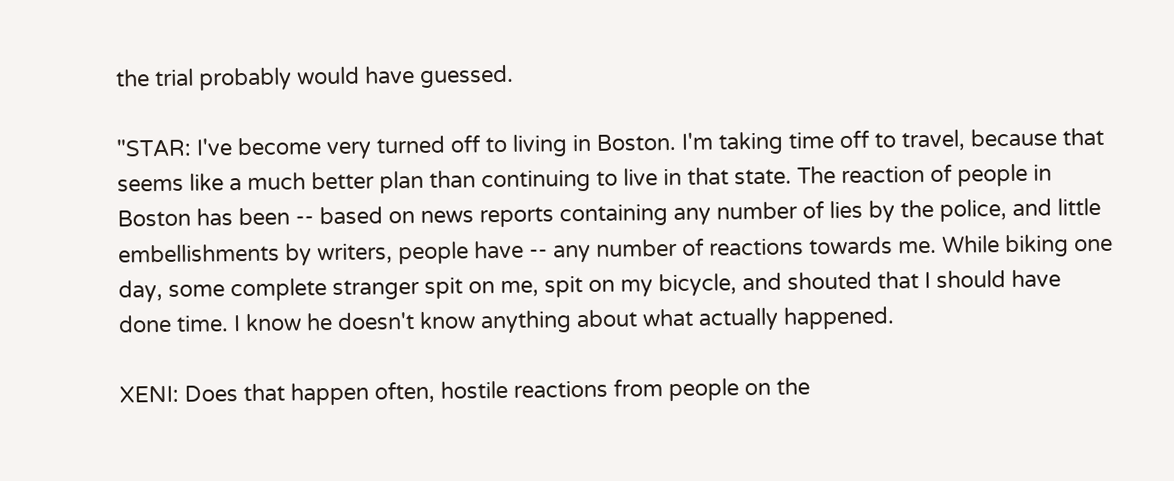the trial probably would have guessed.

"STAR: I've become very turned off to living in Boston. I'm taking time off to travel, because that seems like a much better plan than continuing to live in that state. The reaction of people in Boston has been -- based on news reports containing any number of lies by the police, and little embellishments by writers, people have -- any number of reactions towards me. While biking one day, some complete stranger spit on me, spit on my bicycle, and shouted that I should have done time. I know he doesn't know anything about what actually happened.

XENI: Does that happen often, hostile reactions from people on the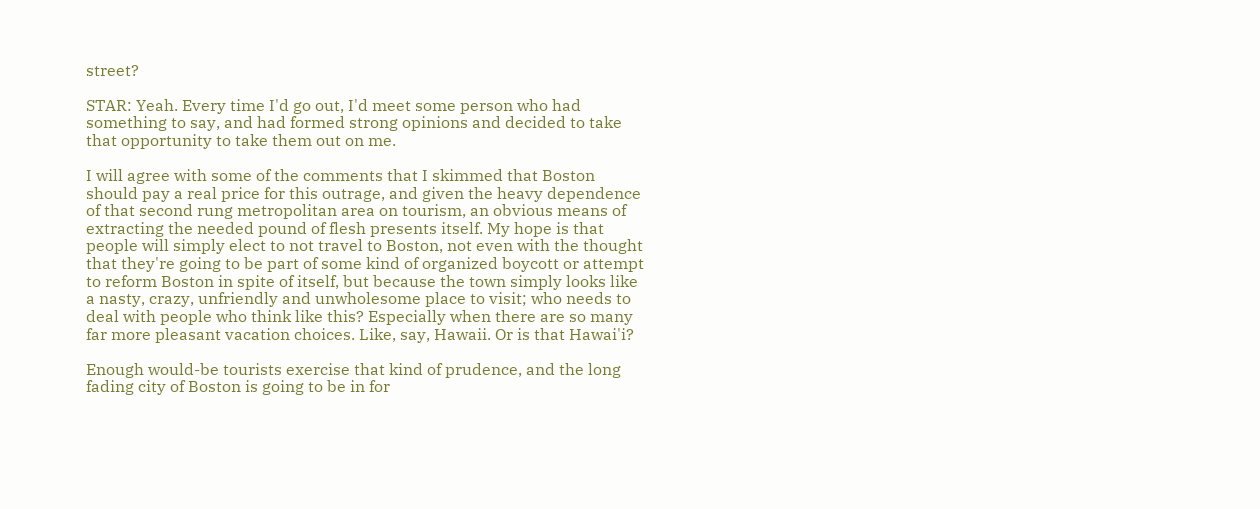street?

STAR: Yeah. Every time I'd go out, I'd meet some person who had something to say, and had formed strong opinions and decided to take that opportunity to take them out on me.

I will agree with some of the comments that I skimmed that Boston should pay a real price for this outrage, and given the heavy dependence of that second rung metropolitan area on tourism, an obvious means of extracting the needed pound of flesh presents itself. My hope is that people will simply elect to not travel to Boston, not even with the thought that they're going to be part of some kind of organized boycott or attempt to reform Boston in spite of itself, but because the town simply looks like a nasty, crazy, unfriendly and unwholesome place to visit; who needs to deal with people who think like this? Especially when there are so many far more pleasant vacation choices. Like, say, Hawaii. Or is that Hawai'i?

Enough would-be tourists exercise that kind of prudence, and the long fading city of Boston is going to be in for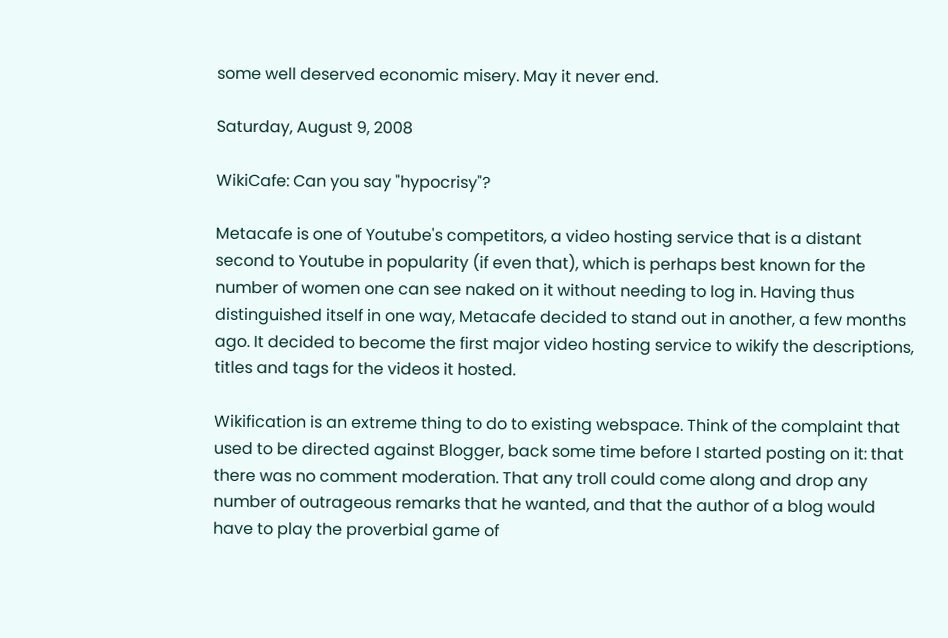some well deserved economic misery. May it never end.

Saturday, August 9, 2008

WikiCafe: Can you say "hypocrisy"?

Metacafe is one of Youtube's competitors, a video hosting service that is a distant second to Youtube in popularity (if even that), which is perhaps best known for the number of women one can see naked on it without needing to log in. Having thus distinguished itself in one way, Metacafe decided to stand out in another, a few months ago. It decided to become the first major video hosting service to wikify the descriptions, titles and tags for the videos it hosted.

Wikification is an extreme thing to do to existing webspace. Think of the complaint that used to be directed against Blogger, back some time before I started posting on it: that there was no comment moderation. That any troll could come along and drop any number of outrageous remarks that he wanted, and that the author of a blog would have to play the proverbial game of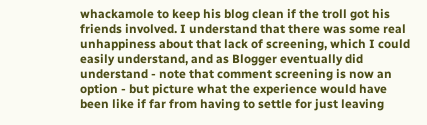whackamole to keep his blog clean if the troll got his friends involved. I understand that there was some real unhappiness about that lack of screening, which I could easily understand, and as Blogger eventually did understand - note that comment screening is now an option - but picture what the experience would have been like if far from having to settle for just leaving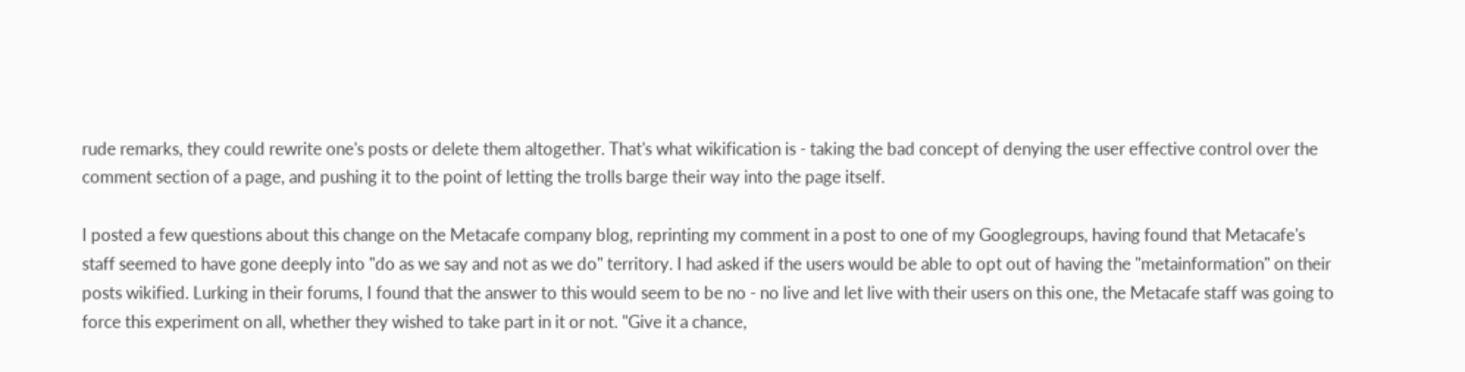rude remarks, they could rewrite one's posts or delete them altogether. That's what wikification is - taking the bad concept of denying the user effective control over the comment section of a page, and pushing it to the point of letting the trolls barge their way into the page itself.

I posted a few questions about this change on the Metacafe company blog, reprinting my comment in a post to one of my Googlegroups, having found that Metacafe's staff seemed to have gone deeply into "do as we say and not as we do" territory. I had asked if the users would be able to opt out of having the "metainformation" on their posts wikified. Lurking in their forums, I found that the answer to this would seem to be no - no live and let live with their users on this one, the Metacafe staff was going to force this experiment on all, whether they wished to take part in it or not. "Give it a chance,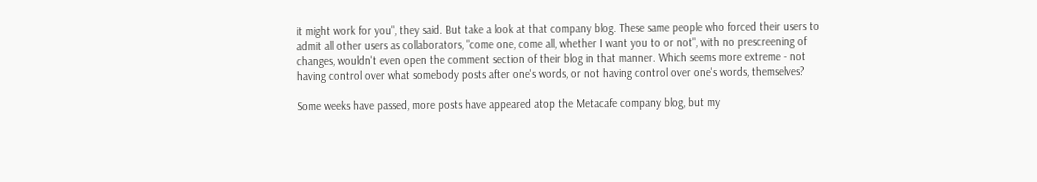it might work for you", they said. But take a look at that company blog. These same people who forced their users to admit all other users as collaborators, "come one, come all, whether I want you to or not", with no prescreening of changes, wouldn't even open the comment section of their blog in that manner. Which seems more extreme - not having control over what somebody posts after one's words, or not having control over one's words, themselves?

Some weeks have passed, more posts have appeared atop the Metacafe company blog, but my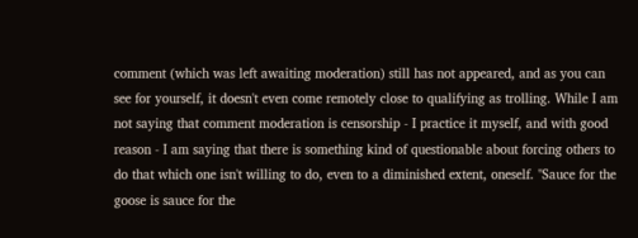comment (which was left awaiting moderation) still has not appeared, and as you can see for yourself, it doesn't even come remotely close to qualifying as trolling. While I am not saying that comment moderation is censorship - I practice it myself, and with good reason - I am saying that there is something kind of questionable about forcing others to do that which one isn't willing to do, even to a diminished extent, oneself. "Sauce for the goose is sauce for the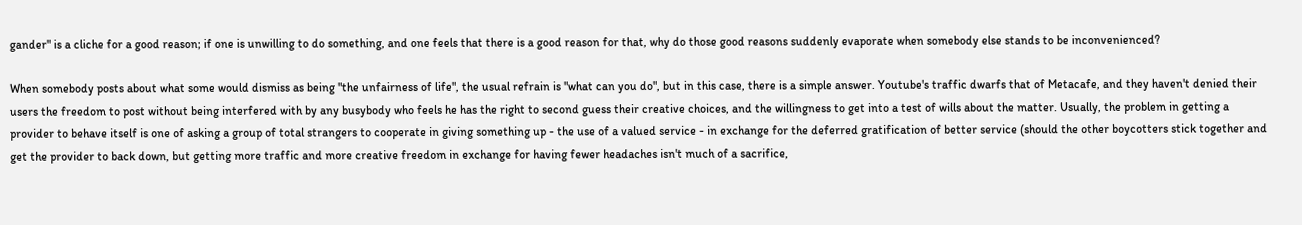gander" is a cliche for a good reason; if one is unwilling to do something, and one feels that there is a good reason for that, why do those good reasons suddenly evaporate when somebody else stands to be inconvenienced?

When somebody posts about what some would dismiss as being "the unfairness of life", the usual refrain is "what can you do", but in this case, there is a simple answer. Youtube's traffic dwarfs that of Metacafe, and they haven't denied their users the freedom to post without being interfered with by any busybody who feels he has the right to second guess their creative choices, and the willingness to get into a test of wills about the matter. Usually, the problem in getting a provider to behave itself is one of asking a group of total strangers to cooperate in giving something up - the use of a valued service - in exchange for the deferred gratification of better service (should the other boycotters stick together and get the provider to back down, but getting more traffic and more creative freedom in exchange for having fewer headaches isn't much of a sacrifice,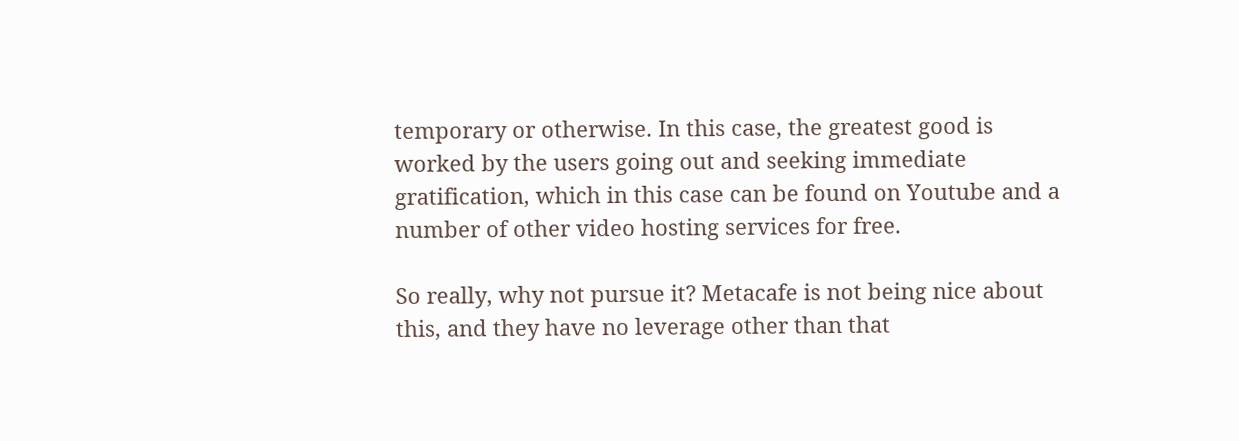temporary or otherwise. In this case, the greatest good is worked by the users going out and seeking immediate gratification, which in this case can be found on Youtube and a number of other video hosting services for free.

So really, why not pursue it? Metacafe is not being nice about this, and they have no leverage other than that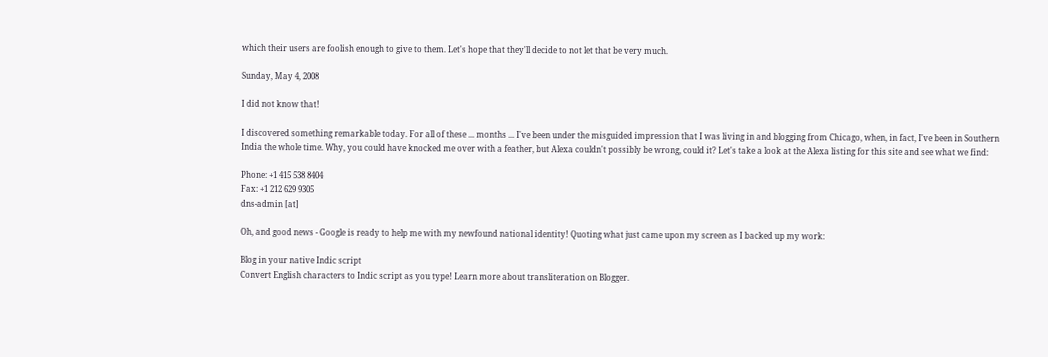which their users are foolish enough to give to them. Let's hope that they'll decide to not let that be very much.

Sunday, May 4, 2008

I did not know that!

I discovered something remarkable today. For all of these ... months ... I've been under the misguided impression that I was living in and blogging from Chicago, when, in fact, I've been in Southern India the whole time. Why, you could have knocked me over with a feather, but Alexa couldn't possibly be wrong, could it? Let's take a look at the Alexa listing for this site and see what we find:

Phone: +1 415 538 8404
Fax: +1 212 629 9305
dns-admin [at]

Oh, and good news - Google is ready to help me with my newfound national identity! Quoting what just came upon my screen as I backed up my work:

Blog in your native Indic script
Convert English characters to Indic script as you type! Learn more about transliteration on Blogger.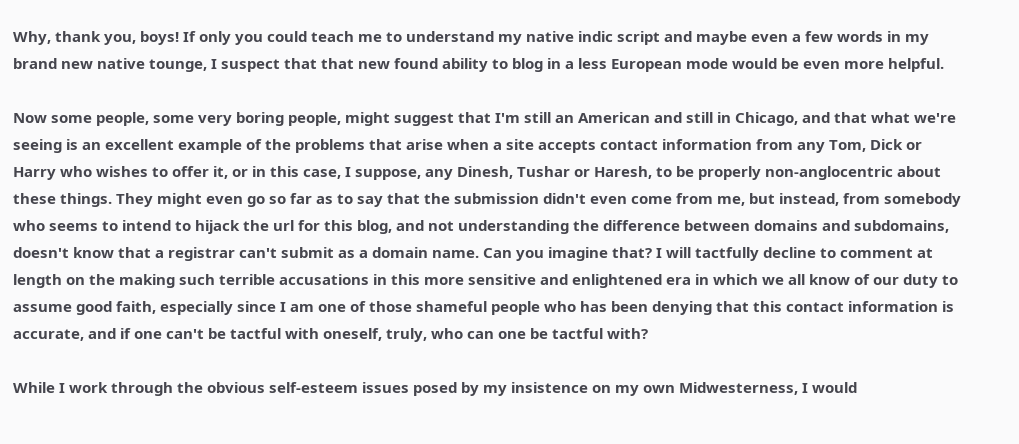Why, thank you, boys! If only you could teach me to understand my native indic script and maybe even a few words in my brand new native tounge, I suspect that that new found ability to blog in a less European mode would be even more helpful.

Now some people, some very boring people, might suggest that I'm still an American and still in Chicago, and that what we're seeing is an excellent example of the problems that arise when a site accepts contact information from any Tom, Dick or Harry who wishes to offer it, or in this case, I suppose, any Dinesh, Tushar or Haresh, to be properly non-anglocentric about these things. They might even go so far as to say that the submission didn't even come from me, but instead, from somebody who seems to intend to hijack the url for this blog, and not understanding the difference between domains and subdomains, doesn't know that a registrar can't submit as a domain name. Can you imagine that? I will tactfully decline to comment at length on the making such terrible accusations in this more sensitive and enlightened era in which we all know of our duty to assume good faith, especially since I am one of those shameful people who has been denying that this contact information is accurate, and if one can't be tactful with oneself, truly, who can one be tactful with?

While I work through the obvious self-esteem issues posed by my insistence on my own Midwesterness, I would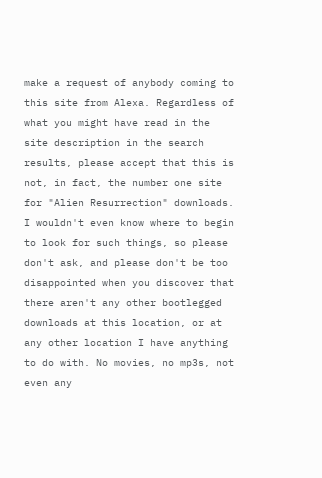make a request of anybody coming to this site from Alexa. Regardless of what you might have read in the site description in the search results, please accept that this is not, in fact, the number one site for "Alien Resurrection" downloads. I wouldn't even know where to begin to look for such things, so please don't ask, and please don't be too disappointed when you discover that there aren't any other bootlegged downloads at this location, or at any other location I have anything to do with. No movies, no mp3s, not even any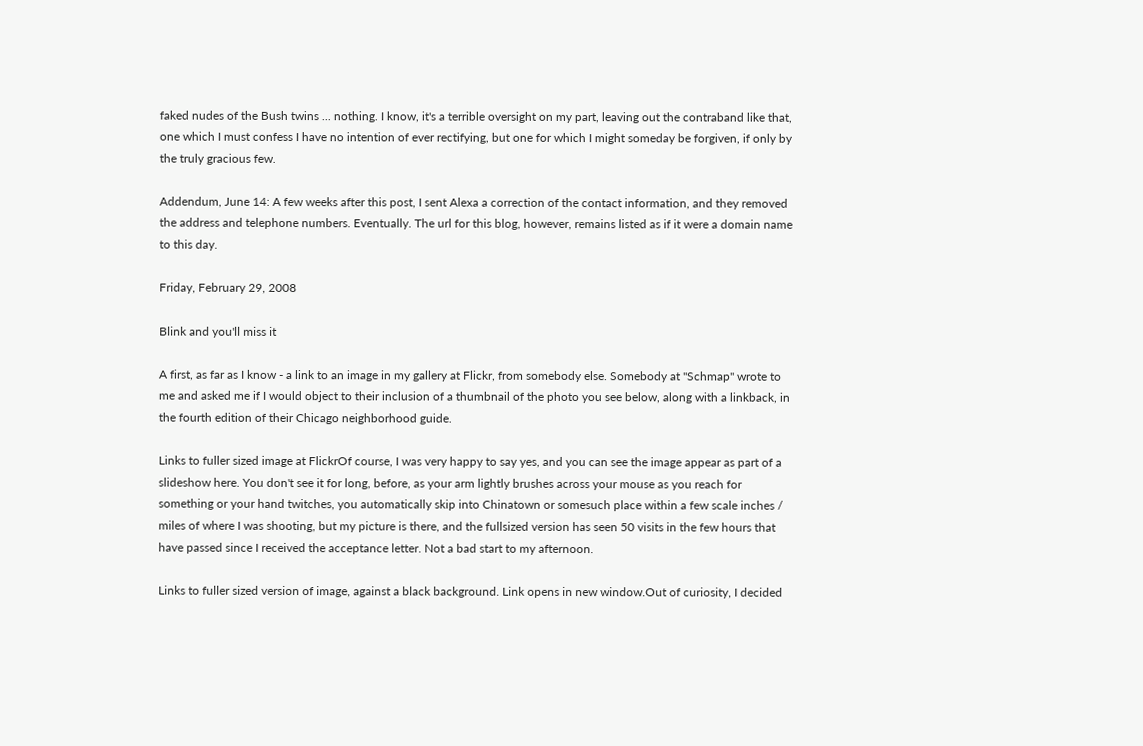faked nudes of the Bush twins ... nothing. I know, it's a terrible oversight on my part, leaving out the contraband like that, one which I must confess I have no intention of ever rectifying, but one for which I might someday be forgiven, if only by the truly gracious few.

Addendum, June 14: A few weeks after this post, I sent Alexa a correction of the contact information, and they removed the address and telephone numbers. Eventually. The url for this blog, however, remains listed as if it were a domain name to this day.

Friday, February 29, 2008

Blink and you'll miss it

A first, as far as I know - a link to an image in my gallery at Flickr, from somebody else. Somebody at "Schmap" wrote to me and asked me if I would object to their inclusion of a thumbnail of the photo you see below, along with a linkback, in the fourth edition of their Chicago neighborhood guide.

Links to fuller sized image at FlickrOf course, I was very happy to say yes, and you can see the image appear as part of a slideshow here. You don't see it for long, before, as your arm lightly brushes across your mouse as you reach for something or your hand twitches, you automatically skip into Chinatown or somesuch place within a few scale inches / miles of where I was shooting, but my picture is there, and the fullsized version has seen 50 visits in the few hours that have passed since I received the acceptance letter. Not a bad start to my afternoon.

Links to fuller sized version of image, against a black background. Link opens in new window.Out of curiosity, I decided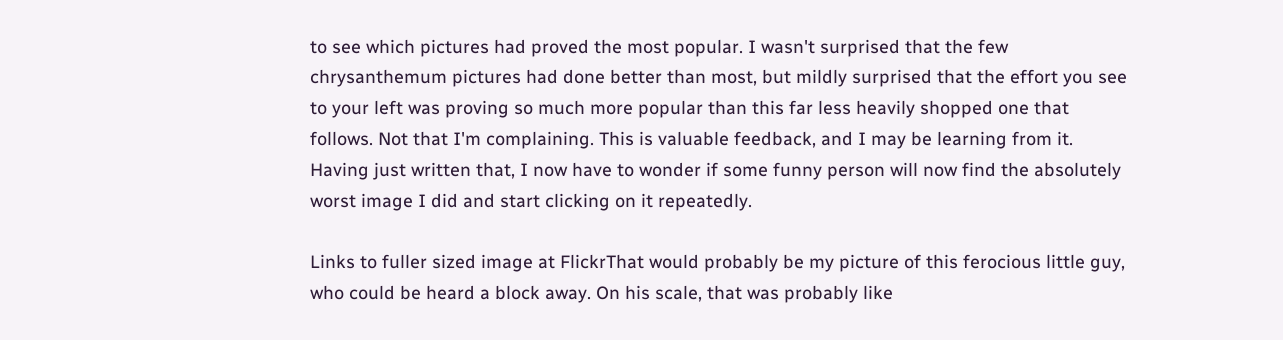to see which pictures had proved the most popular. I wasn't surprised that the few chrysanthemum pictures had done better than most, but mildly surprised that the effort you see to your left was proving so much more popular than this far less heavily shopped one that follows. Not that I'm complaining. This is valuable feedback, and I may be learning from it. Having just written that, I now have to wonder if some funny person will now find the absolutely worst image I did and start clicking on it repeatedly.

Links to fuller sized image at FlickrThat would probably be my picture of this ferocious little guy, who could be heard a block away. On his scale, that was probably like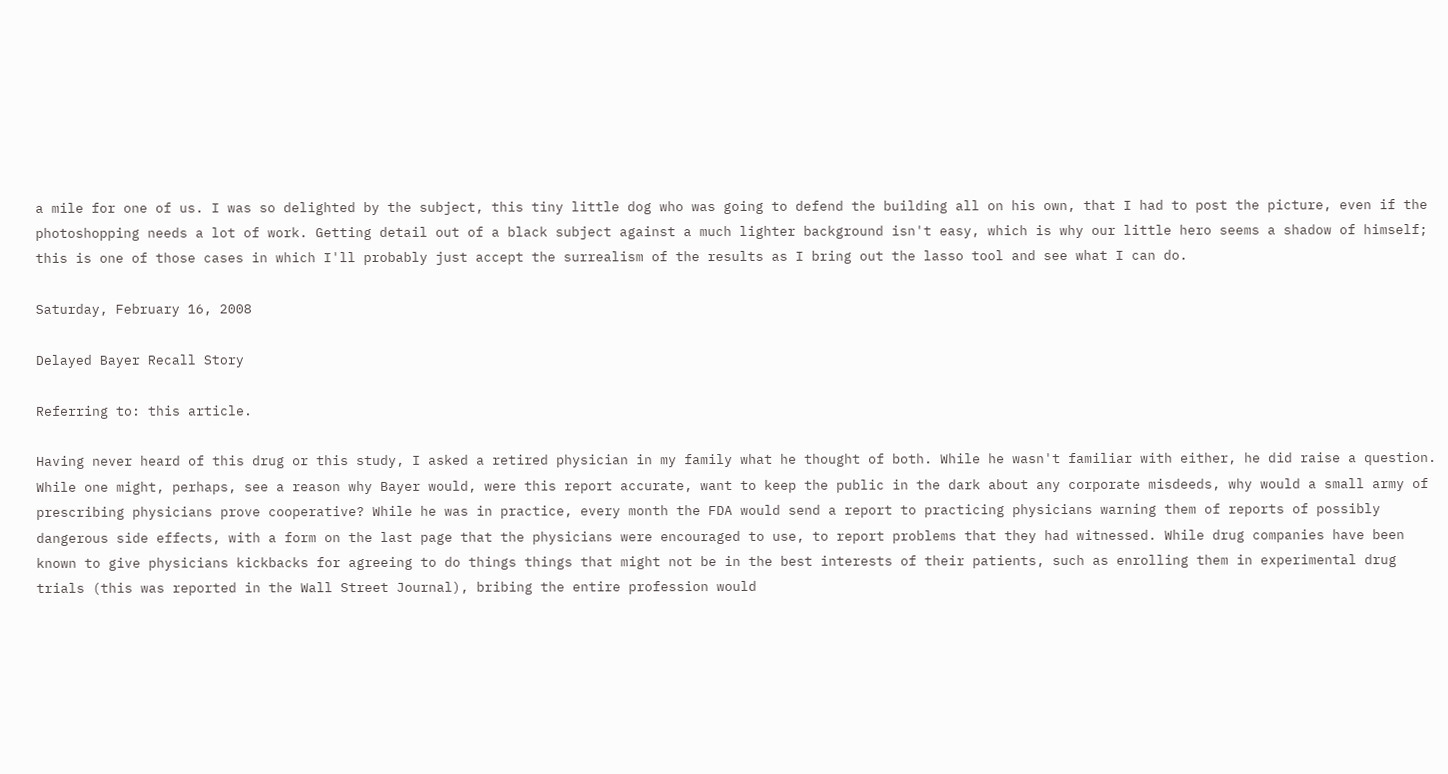a mile for one of us. I was so delighted by the subject, this tiny little dog who was going to defend the building all on his own, that I had to post the picture, even if the photoshopping needs a lot of work. Getting detail out of a black subject against a much lighter background isn't easy, which is why our little hero seems a shadow of himself; this is one of those cases in which I'll probably just accept the surrealism of the results as I bring out the lasso tool and see what I can do.

Saturday, February 16, 2008

Delayed Bayer Recall Story

Referring to: this article.

Having never heard of this drug or this study, I asked a retired physician in my family what he thought of both. While he wasn't familiar with either, he did raise a question. While one might, perhaps, see a reason why Bayer would, were this report accurate, want to keep the public in the dark about any corporate misdeeds, why would a small army of prescribing physicians prove cooperative? While he was in practice, every month the FDA would send a report to practicing physicians warning them of reports of possibly dangerous side effects, with a form on the last page that the physicians were encouraged to use, to report problems that they had witnessed. While drug companies have been known to give physicians kickbacks for agreeing to do things things that might not be in the best interests of their patients, such as enrolling them in experimental drug trials (this was reported in the Wall Street Journal), bribing the entire profession would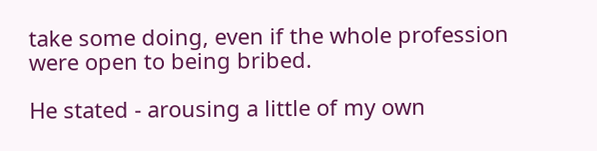take some doing, even if the whole profession were open to being bribed.

He stated - arousing a little of my own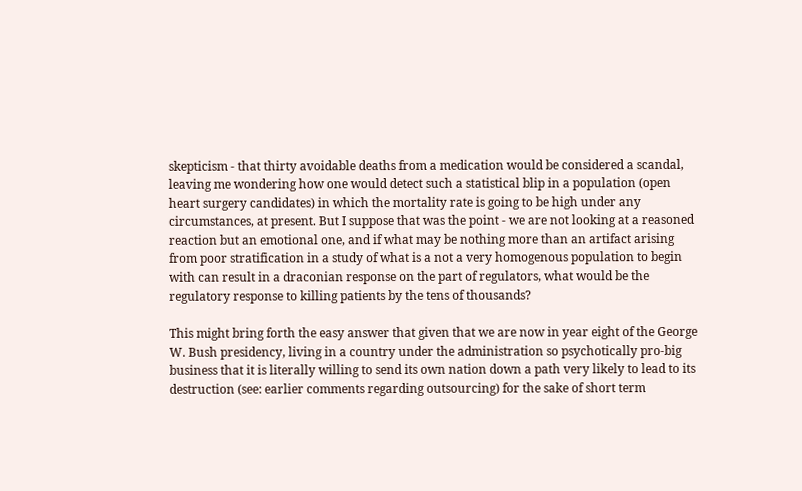skepticism - that thirty avoidable deaths from a medication would be considered a scandal, leaving me wondering how one would detect such a statistical blip in a population (open heart surgery candidates) in which the mortality rate is going to be high under any circumstances, at present. But I suppose that was the point - we are not looking at a reasoned reaction but an emotional one, and if what may be nothing more than an artifact arising from poor stratification in a study of what is a not a very homogenous population to begin with can result in a draconian response on the part of regulators, what would be the regulatory response to killing patients by the tens of thousands?

This might bring forth the easy answer that given that we are now in year eight of the George W. Bush presidency, living in a country under the administration so psychotically pro-big business that it is literally willing to send its own nation down a path very likely to lead to its destruction (see: earlier comments regarding outsourcing) for the sake of short term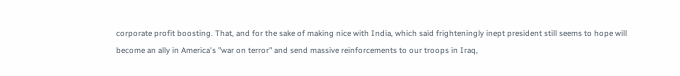corporate profit boosting. That, and for the sake of making nice with India, which said frighteningly inept president still seems to hope will become an ally in America's "war on terror" and send massive reinforcements to our troops in Iraq,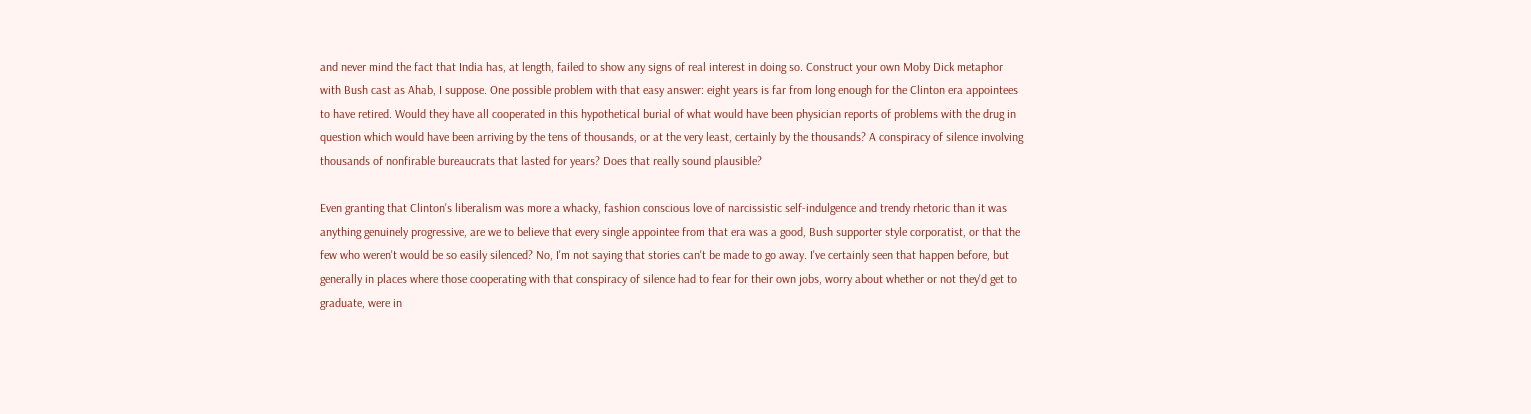and never mind the fact that India has, at length, failed to show any signs of real interest in doing so. Construct your own Moby Dick metaphor with Bush cast as Ahab, I suppose. One possible problem with that easy answer: eight years is far from long enough for the Clinton era appointees to have retired. Would they have all cooperated in this hypothetical burial of what would have been physician reports of problems with the drug in question which would have been arriving by the tens of thousands, or at the very least, certainly by the thousands? A conspiracy of silence involving thousands of nonfirable bureaucrats that lasted for years? Does that really sound plausible?

Even granting that Clinton's liberalism was more a whacky, fashion conscious love of narcissistic self-indulgence and trendy rhetoric than it was anything genuinely progressive, are we to believe that every single appointee from that era was a good, Bush supporter style corporatist, or that the few who weren't would be so easily silenced? No, I'm not saying that stories can't be made to go away. I've certainly seen that happen before, but generally in places where those cooperating with that conspiracy of silence had to fear for their own jobs, worry about whether or not they'd get to graduate, were in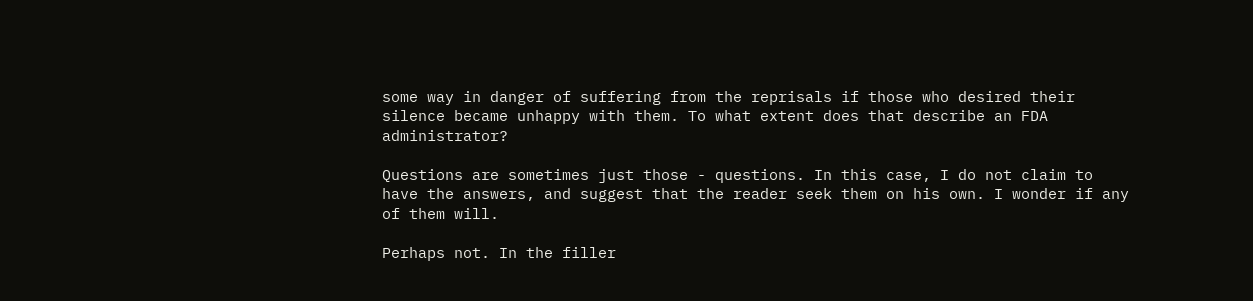some way in danger of suffering from the reprisals if those who desired their silence became unhappy with them. To what extent does that describe an FDA administrator?

Questions are sometimes just those - questions. In this case, I do not claim to have the answers, and suggest that the reader seek them on his own. I wonder if any of them will.

Perhaps not. In the filler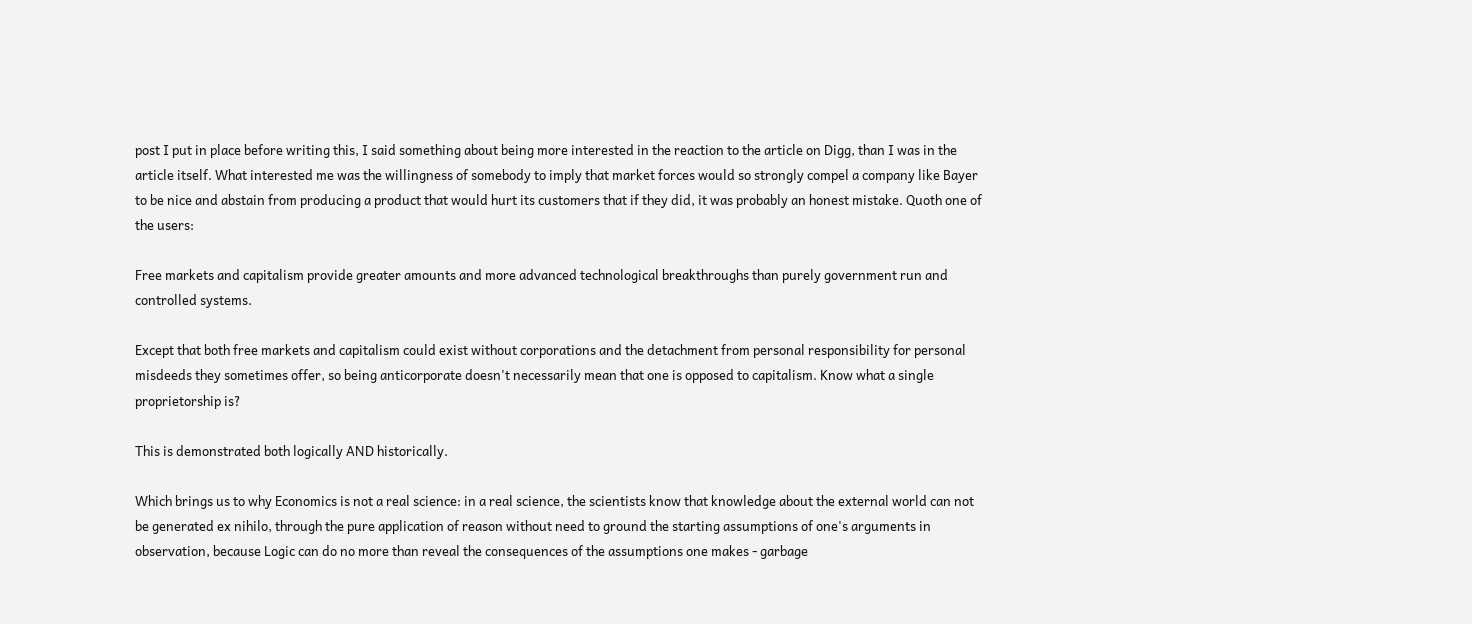post I put in place before writing this, I said something about being more interested in the reaction to the article on Digg, than I was in the article itself. What interested me was the willingness of somebody to imply that market forces would so strongly compel a company like Bayer to be nice and abstain from producing a product that would hurt its customers that if they did, it was probably an honest mistake. Quoth one of the users:

Free markets and capitalism provide greater amounts and more advanced technological breakthroughs than purely government run and controlled systems.

Except that both free markets and capitalism could exist without corporations and the detachment from personal responsibility for personal misdeeds they sometimes offer, so being anticorporate doesn't necessarily mean that one is opposed to capitalism. Know what a single proprietorship is?

This is demonstrated both logically AND historically.

Which brings us to why Economics is not a real science: in a real science, the scientists know that knowledge about the external world can not be generated ex nihilo, through the pure application of reason without need to ground the starting assumptions of one's arguments in observation, because Logic can do no more than reveal the consequences of the assumptions one makes - garbage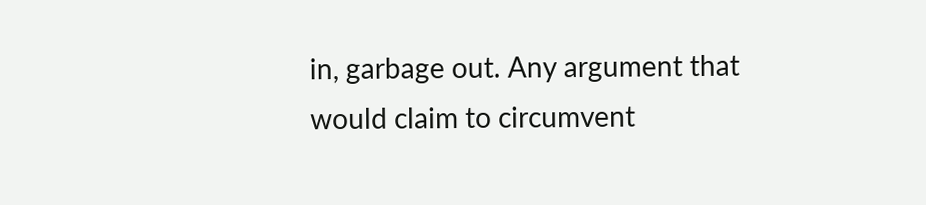in, garbage out. Any argument that would claim to circumvent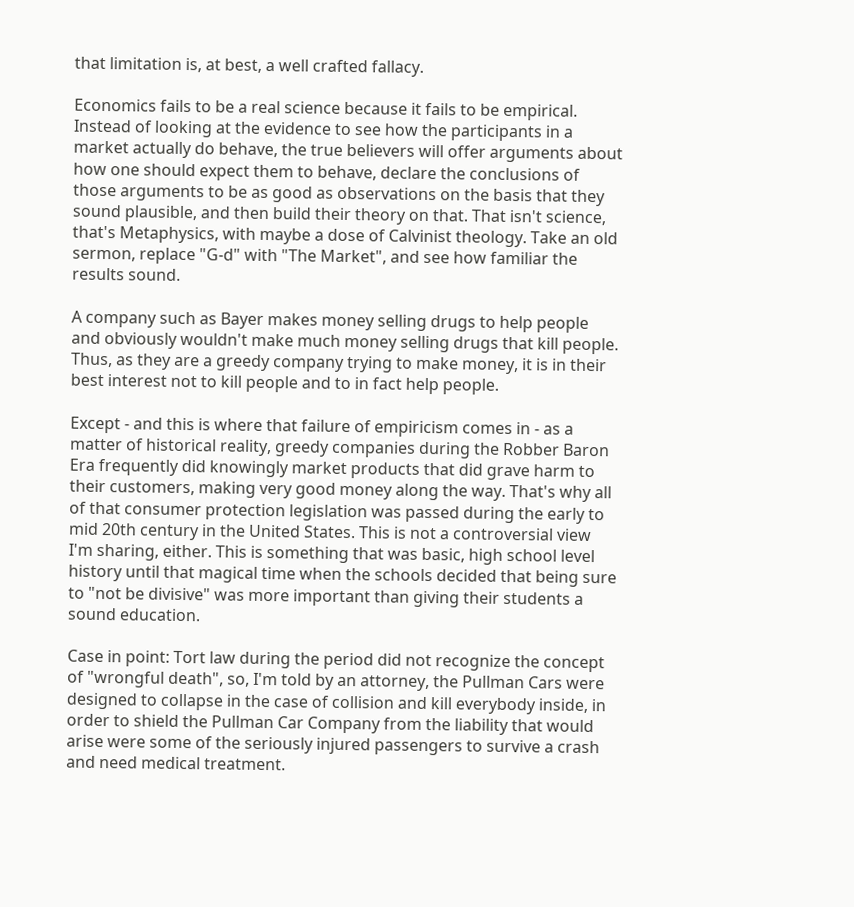that limitation is, at best, a well crafted fallacy.

Economics fails to be a real science because it fails to be empirical. Instead of looking at the evidence to see how the participants in a market actually do behave, the true believers will offer arguments about how one should expect them to behave, declare the conclusions of those arguments to be as good as observations on the basis that they sound plausible, and then build their theory on that. That isn't science, that's Metaphysics, with maybe a dose of Calvinist theology. Take an old sermon, replace "G-d" with "The Market", and see how familiar the results sound.

A company such as Bayer makes money selling drugs to help people and obviously wouldn't make much money selling drugs that kill people. Thus, as they are a greedy company trying to make money, it is in their best interest not to kill people and to in fact help people.

Except - and this is where that failure of empiricism comes in - as a matter of historical reality, greedy companies during the Robber Baron Era frequently did knowingly market products that did grave harm to their customers, making very good money along the way. That's why all of that consumer protection legislation was passed during the early to mid 20th century in the United States. This is not a controversial view I'm sharing, either. This is something that was basic, high school level history until that magical time when the schools decided that being sure to "not be divisive" was more important than giving their students a sound education.

Case in point: Tort law during the period did not recognize the concept of "wrongful death", so, I'm told by an attorney, the Pullman Cars were designed to collapse in the case of collision and kill everybody inside, in order to shield the Pullman Car Company from the liability that would arise were some of the seriously injured passengers to survive a crash and need medical treatment.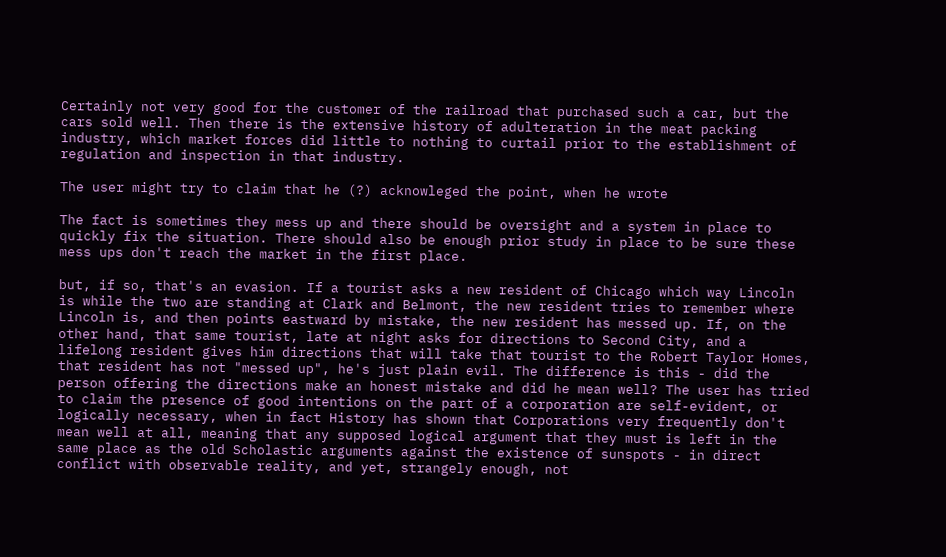Certainly not very good for the customer of the railroad that purchased such a car, but the cars sold well. Then there is the extensive history of adulteration in the meat packing industry, which market forces did little to nothing to curtail prior to the establishment of regulation and inspection in that industry.

The user might try to claim that he (?) acknowleged the point, when he wrote

The fact is sometimes they mess up and there should be oversight and a system in place to quickly fix the situation. There should also be enough prior study in place to be sure these mess ups don't reach the market in the first place.

but, if so, that's an evasion. If a tourist asks a new resident of Chicago which way Lincoln is while the two are standing at Clark and Belmont, the new resident tries to remember where Lincoln is, and then points eastward by mistake, the new resident has messed up. If, on the other hand, that same tourist, late at night asks for directions to Second City, and a lifelong resident gives him directions that will take that tourist to the Robert Taylor Homes, that resident has not "messed up", he's just plain evil. The difference is this - did the person offering the directions make an honest mistake and did he mean well? The user has tried to claim the presence of good intentions on the part of a corporation are self-evident, or logically necessary, when in fact History has shown that Corporations very frequently don't mean well at all, meaning that any supposed logical argument that they must is left in the same place as the old Scholastic arguments against the existence of sunspots - in direct conflict with observable reality, and yet, strangely enough, not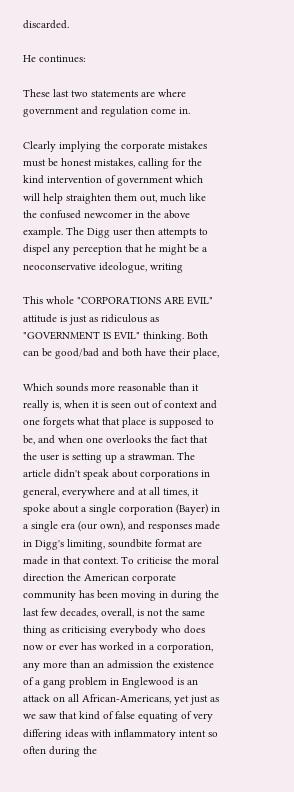discarded.

He continues:

These last two statements are where government and regulation come in.

Clearly implying the corporate mistakes must be honest mistakes, calling for the kind intervention of government which will help straighten them out, much like the confused newcomer in the above example. The Digg user then attempts to dispel any perception that he might be a neoconservative ideologue, writing

This whole "CORPORATIONS ARE EVIL" attitude is just as ridiculous as "GOVERNMENT IS EVIL" thinking. Both can be good/bad and both have their place,

Which sounds more reasonable than it really is, when it is seen out of context and one forgets what that place is supposed to be, and when one overlooks the fact that the user is setting up a strawman. The article didn't speak about corporations in general, everywhere and at all times, it spoke about a single corporation (Bayer) in a single era (our own), and responses made in Digg's limiting, soundbite format are made in that context. To criticise the moral direction the American corporate community has been moving in during the last few decades, overall, is not the same thing as criticising everybody who does now or ever has worked in a corporation, any more than an admission the existence of a gang problem in Englewood is an attack on all African-Americans, yet just as we saw that kind of false equating of very differing ideas with inflammatory intent so often during the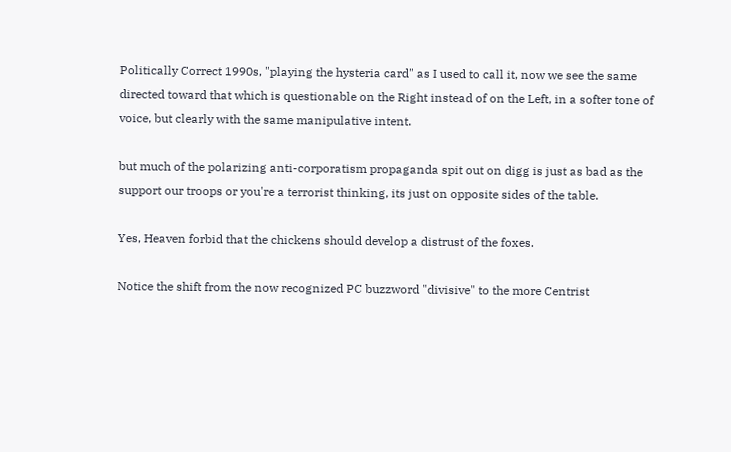Politically Correct 1990s, "playing the hysteria card" as I used to call it, now we see the same directed toward that which is questionable on the Right instead of on the Left, in a softer tone of voice, but clearly with the same manipulative intent.

but much of the polarizing anti-corporatism propaganda spit out on digg is just as bad as the support our troops or you're a terrorist thinking, its just on opposite sides of the table.

Yes, Heaven forbid that the chickens should develop a distrust of the foxes.

Notice the shift from the now recognized PC buzzword "divisive" to the more Centrist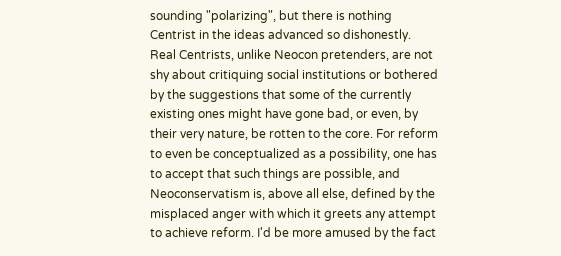sounding "polarizing", but there is nothing Centrist in the ideas advanced so dishonestly. Real Centrists, unlike Neocon pretenders, are not shy about critiquing social institutions or bothered by the suggestions that some of the currently existing ones might have gone bad, or even, by their very nature, be rotten to the core. For reform to even be conceptualized as a possibility, one has to accept that such things are possible, and Neoconservatism is, above all else, defined by the misplaced anger with which it greets any attempt to achieve reform. I'd be more amused by the fact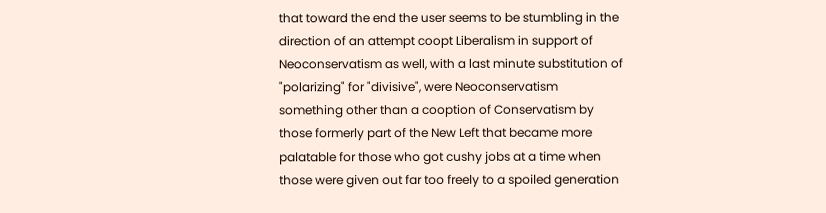that toward the end the user seems to be stumbling in the direction of an attempt coopt Liberalism in support of Neoconservatism as well, with a last minute substitution of "polarizing" for "divisive", were Neoconservatism something other than a cooption of Conservatism by those formerly part of the New Left that became more palatable for those who got cushy jobs at a time when those were given out far too freely to a spoiled generation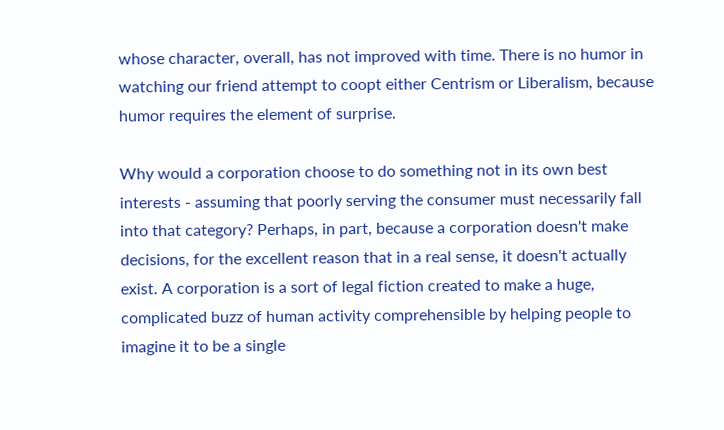whose character, overall, has not improved with time. There is no humor in watching our friend attempt to coopt either Centrism or Liberalism, because humor requires the element of surprise.

Why would a corporation choose to do something not in its own best interests - assuming that poorly serving the consumer must necessarily fall into that category? Perhaps, in part, because a corporation doesn't make decisions, for the excellent reason that in a real sense, it doesn't actually exist. A corporation is a sort of legal fiction created to make a huge, complicated buzz of human activity comprehensible by helping people to imagine it to be a single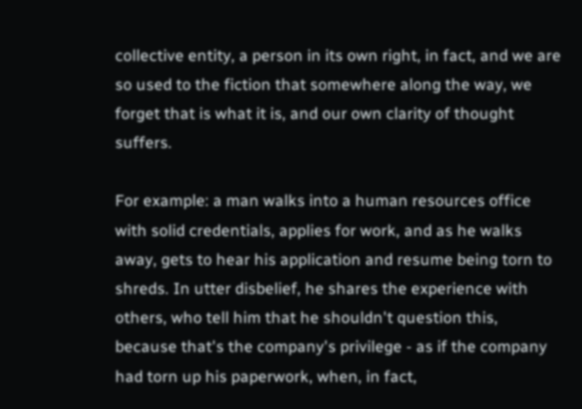collective entity, a person in its own right, in fact, and we are so used to the fiction that somewhere along the way, we forget that is what it is, and our own clarity of thought suffers.

For example: a man walks into a human resources office with solid credentials, applies for work, and as he walks away, gets to hear his application and resume being torn to shreds. In utter disbelief, he shares the experience with others, who tell him that he shouldn't question this, because that's the company's privilege - as if the company had torn up his paperwork, when, in fact,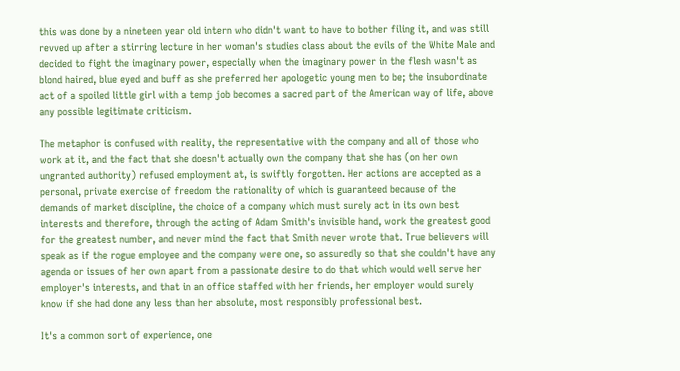this was done by a nineteen year old intern who didn't want to have to bother filing it, and was still revved up after a stirring lecture in her woman's studies class about the evils of the White Male and decided to fight the imaginary power, especially when the imaginary power in the flesh wasn't as blond haired, blue eyed and buff as she preferred her apologetic young men to be; the insubordinate act of a spoiled little girl with a temp job becomes a sacred part of the American way of life, above any possible legitimate criticism.

The metaphor is confused with reality, the representative with the company and all of those who work at it, and the fact that she doesn't actually own the company that she has (on her own ungranted authority) refused employment at, is swiftly forgotten. Her actions are accepted as a personal, private exercise of freedom the rationality of which is guaranteed because of the demands of market discipline, the choice of a company which must surely act in its own best interests and therefore, through the acting of Adam Smith's invisible hand, work the greatest good for the greatest number, and never mind the fact that Smith never wrote that. True believers will speak as if the rogue employee and the company were one, so assuredly so that she couldn't have any agenda or issues of her own apart from a passionate desire to do that which would well serve her employer's interests, and that in an office staffed with her friends, her employer would surely know if she had done any less than her absolute, most responsibly professional best.

It's a common sort of experience, one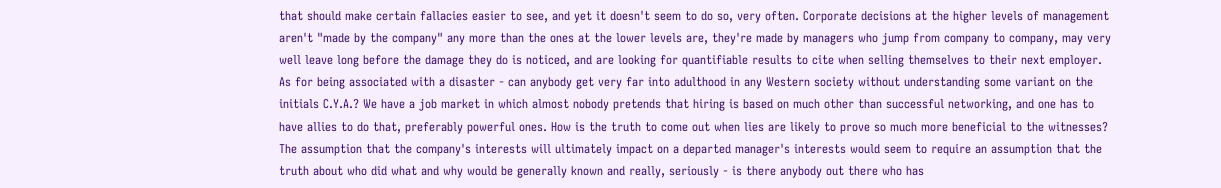that should make certain fallacies easier to see, and yet it doesn't seem to do so, very often. Corporate decisions at the higher levels of management aren't "made by the company" any more than the ones at the lower levels are, they're made by managers who jump from company to company, may very well leave long before the damage they do is noticed, and are looking for quantifiable results to cite when selling themselves to their next employer. As for being associated with a disaster - can anybody get very far into adulthood in any Western society without understanding some variant on the initials C.Y.A.? We have a job market in which almost nobody pretends that hiring is based on much other than successful networking, and one has to have allies to do that, preferably powerful ones. How is the truth to come out when lies are likely to prove so much more beneficial to the witnesses? The assumption that the company's interests will ultimately impact on a departed manager's interests would seem to require an assumption that the truth about who did what and why would be generally known and really, seriously - is there anybody out there who has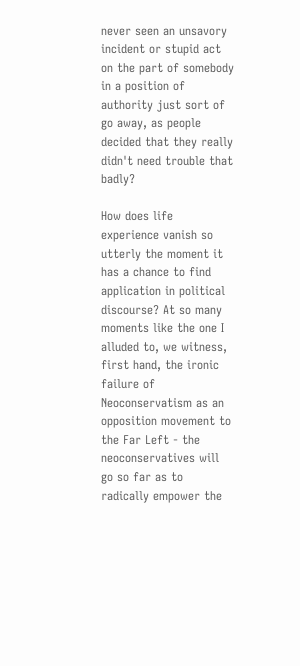never seen an unsavory incident or stupid act on the part of somebody in a position of authority just sort of go away, as people decided that they really didn't need trouble that badly?

How does life experience vanish so utterly the moment it has a chance to find application in political discourse? At so many moments like the one I alluded to, we witness, first hand, the ironic failure of Neoconservatism as an opposition movement to the Far Left - the neoconservatives will go so far as to radically empower the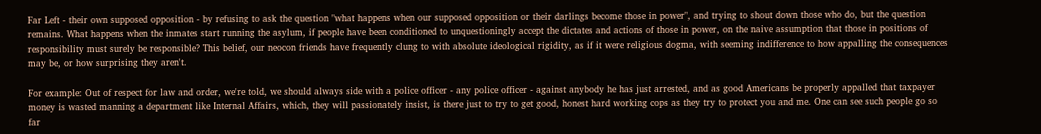Far Left - their own supposed opposition - by refusing to ask the question "what happens when our supposed opposition or their darlings become those in power", and trying to shout down those who do, but the question remains. What happens when the inmates start running the asylum, if people have been conditioned to unquestioningly accept the dictates and actions of those in power, on the naive assumption that those in positions of responsibility must surely be responsible? This belief, our neocon friends have frequently clung to with absolute ideological rigidity, as if it were religious dogma, with seeming indifference to how appalling the consequences may be, or how surprising they aren't.

For example: Out of respect for law and order, we're told, we should always side with a police officer - any police officer - against anybody he has just arrested, and as good Americans be properly appalled that taxpayer money is wasted manning a department like Internal Affairs, which, they will passionately insist, is there just to try to get good, honest hard working cops as they try to protect you and me. One can see such people go so far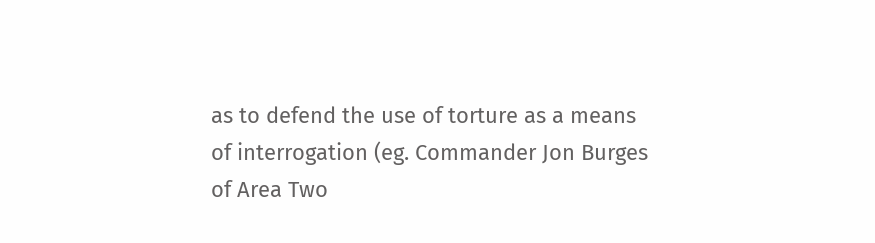as to defend the use of torture as a means of interrogation (eg. Commander Jon Burges of Area Two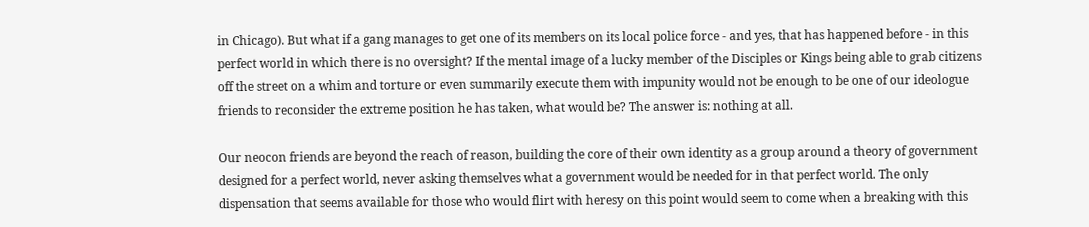in Chicago). But what if a gang manages to get one of its members on its local police force - and yes, that has happened before - in this perfect world in which there is no oversight? If the mental image of a lucky member of the Disciples or Kings being able to grab citizens off the street on a whim and torture or even summarily execute them with impunity would not be enough to be one of our ideologue friends to reconsider the extreme position he has taken, what would be? The answer is: nothing at all.

Our neocon friends are beyond the reach of reason, building the core of their own identity as a group around a theory of government designed for a perfect world, never asking themselves what a government would be needed for in that perfect world. The only dispensation that seems available for those who would flirt with heresy on this point would seem to come when a breaking with this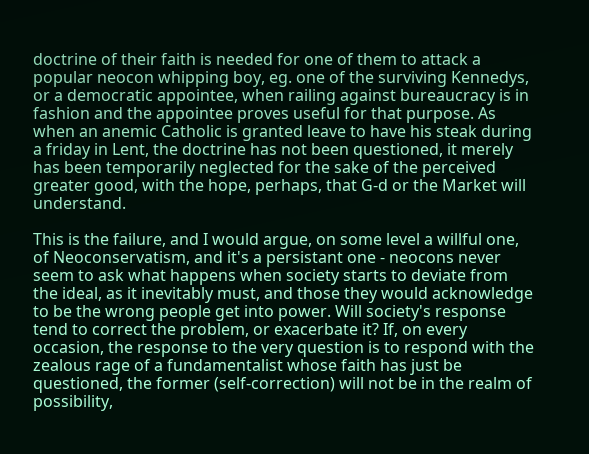doctrine of their faith is needed for one of them to attack a popular neocon whipping boy, eg. one of the surviving Kennedys, or a democratic appointee, when railing against bureaucracy is in fashion and the appointee proves useful for that purpose. As when an anemic Catholic is granted leave to have his steak during a friday in Lent, the doctrine has not been questioned, it merely has been temporarily neglected for the sake of the perceived greater good, with the hope, perhaps, that G-d or the Market will understand.

This is the failure, and I would argue, on some level a willful one, of Neoconservatism, and it's a persistant one - neocons never seem to ask what happens when society starts to deviate from the ideal, as it inevitably must, and those they would acknowledge to be the wrong people get into power. Will society's response tend to correct the problem, or exacerbate it? If, on every occasion, the response to the very question is to respond with the zealous rage of a fundamentalist whose faith has just be questioned, the former (self-correction) will not be in the realm of possibility,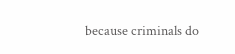because criminals do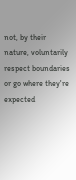not, by their nature, voluntarily respect boundaries or go where they're expected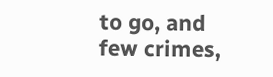to go, and few crimes,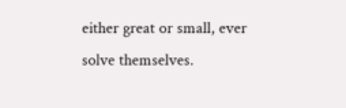either great or small, ever solve themselves.